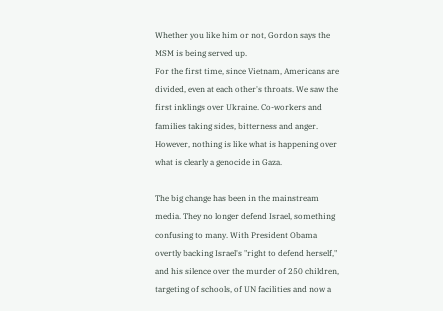Whether you like him or not, Gordon says the MSM is being served up.
For the first time, since Vietnam, Americans are divided, even at each other's throats. We saw the first inklings over Ukraine. Co-workers and families taking sides, bitterness and anger. However, nothing is like what is happening over what is clearly a genocide in Gaza.

The big change has been in the mainstream media. They no longer defend Israel, something confusing to many. With President Obama overtly backing Israel's "right to defend herself," and his silence over the murder of 250 children, targeting of schools, of UN facilities and now a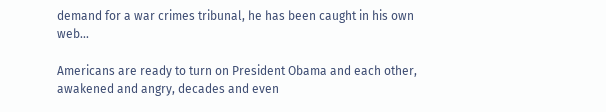demand for a war crimes tribunal, he has been caught in his own web...

Americans are ready to turn on President Obama and each other, awakened and angry, decades and even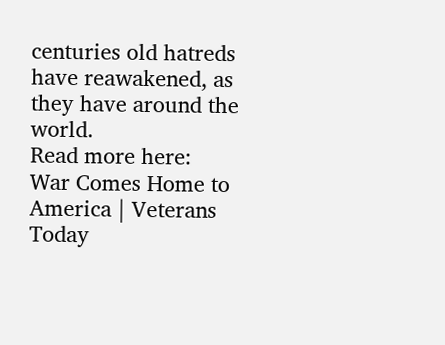centuries old hatreds have reawakened, as they have around the world.
Read more here:
War Comes Home to America | Veterans Today